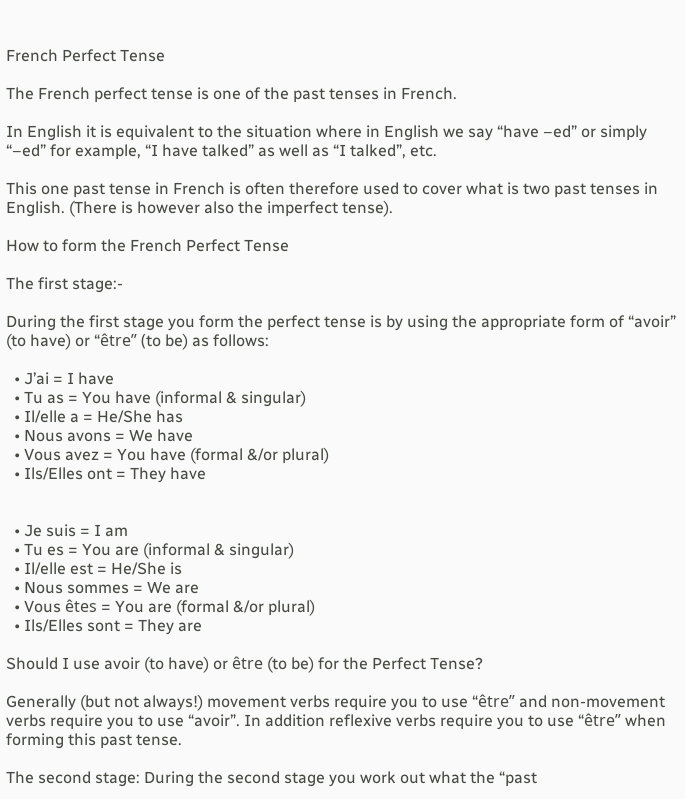French Perfect Tense

The French perfect tense is one of the past tenses in French.

In English it is equivalent to the situation where in English we say “have –ed” or simply “–ed” for example, “I have talked” as well as “I talked”, etc.

This one past tense in French is often therefore used to cover what is two past tenses in English. (There is however also the imperfect tense).

How to form the French Perfect Tense

The first stage:-

During the first stage you form the perfect tense is by using the appropriate form of “avoir” (to have) or “être” (to be) as follows:

  • J’ai = I have
  • Tu as = You have (informal & singular)
  • Il/elle a = He/She has
  • Nous avons = We have
  • Vous avez = You have (formal &/or plural)
  • Ils/Elles ont = They have


  • Je suis = I am
  • Tu es = You are (informal & singular)
  • Il/elle est = He/She is
  • Nous sommes = We are
  • Vous êtes = You are (formal &/or plural)
  • Ils/Elles sont = They are

Should I use avoir (to have) or être (to be) for the Perfect Tense?

Generally (but not always!) movement verbs require you to use “être” and non-movement verbs require you to use “avoir”. In addition reflexive verbs require you to use “être” when forming this past tense.

The second stage: During the second stage you work out what the “past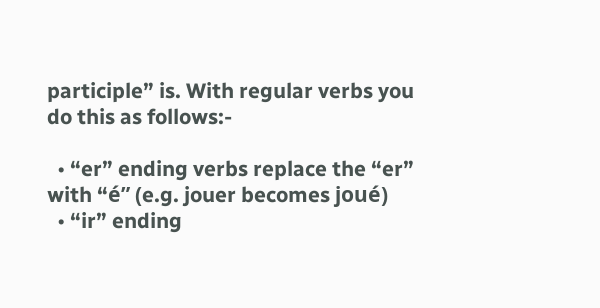participle” is. With regular verbs you do this as follows:-

  • “er” ending verbs replace the “er” with “é” (e.g. jouer becomes joué)
  • “ir” ending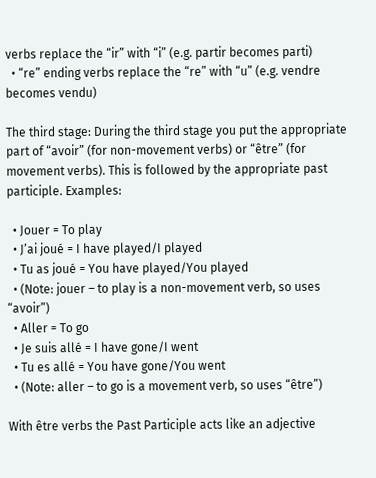verbs replace the “ir” with “i” (e.g. partir becomes parti)
  • “re” ending verbs replace the “re” with “u” (e.g. vendre becomes vendu)

The third stage: During the third stage you put the appropriate part of “avoir” (for non-movement verbs) or “être” (for movement verbs). This is followed by the appropriate past participle. Examples:

  • Jouer = To play
  • J’ai joué = I have played/I played
  • Tu as joué = You have played/You played
  • (Note: jouer – to play is a non-movement verb, so uses “avoir”)
  • Aller = To go
  • Je suis allé = I have gone/I went
  • Tu es allé = You have gone/You went
  • (Note: aller – to go is a movement verb, so uses “être”)

With être verbs the Past Participle acts like an adjective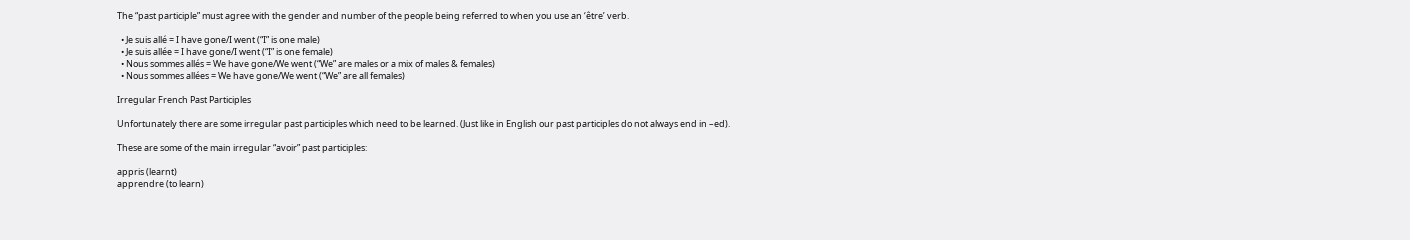The “past participle” must agree with the gender and number of the people being referred to when you use an ‘être’ verb.

  • Je suis allé = I have gone/I went (“I” is one male)
  • Je suis allée = I have gone/I went (“I” is one female)
  • Nous sommes allés = We have gone/We went (“We” are males or a mix of males & females)
  • Nous sommes allées = We have gone/We went (“We” are all females)

Irregular French Past Participles

Unfortunately there are some irregular past participles which need to be learned. (Just like in English our past participles do not always end in –ed).

These are some of the main irregular “avoir” past participles:

appris (learnt)
apprendre (to learn)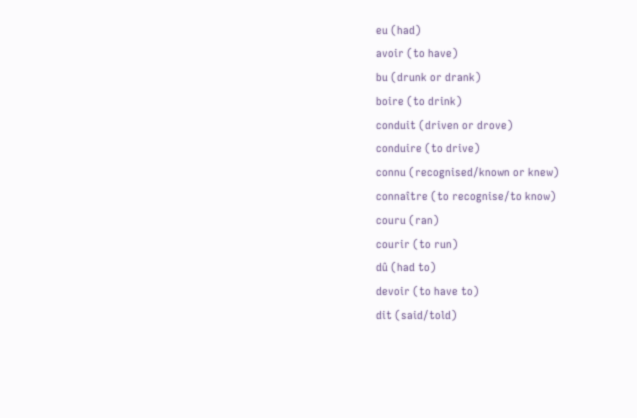eu (had)
avoir (to have)
bu (drunk or drank)
boire (to drink)
conduit (driven or drove)
conduire (to drive)
connu (recognised/known or knew)
connaître (to recognise/to know)
couru (ran)
courir (to run)
dû (had to)
devoir (to have to)
dit (said/told)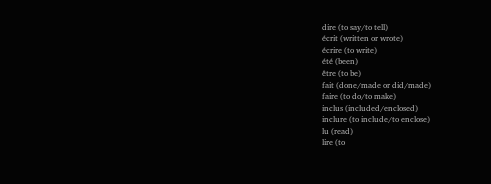dire (to say/to tell)
écrit (written or wrote)
écrire (to write)
été (been)
être (to be)
fait (done/made or did/made)
faire (to do/to make)
inclus (included/enclosed)
inclure (to include/to enclose)
lu (read)
lire (to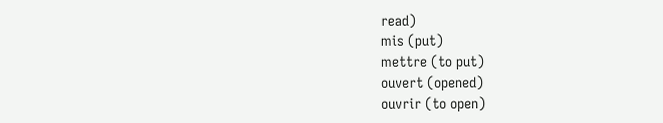read)
mis (put)
mettre (to put)
ouvert (opened)
ouvrir (to open)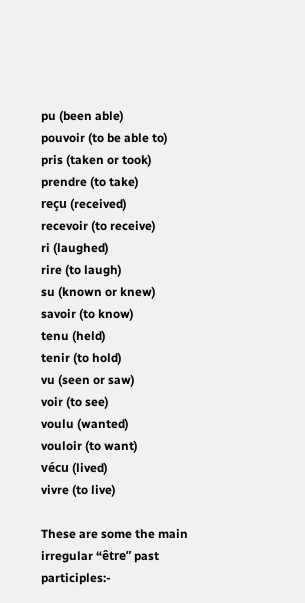pu (been able)
pouvoir (to be able to)
pris (taken or took)
prendre (to take)
reçu (received)
recevoir (to receive)
ri (laughed)
rire (to laugh)
su (known or knew)
savoir (to know)
tenu (held)
tenir (to hold)
vu (seen or saw)
voir (to see)
voulu (wanted)
vouloir (to want)
vécu (lived)
vivre (to live)

These are some the main irregular “être” past participles:-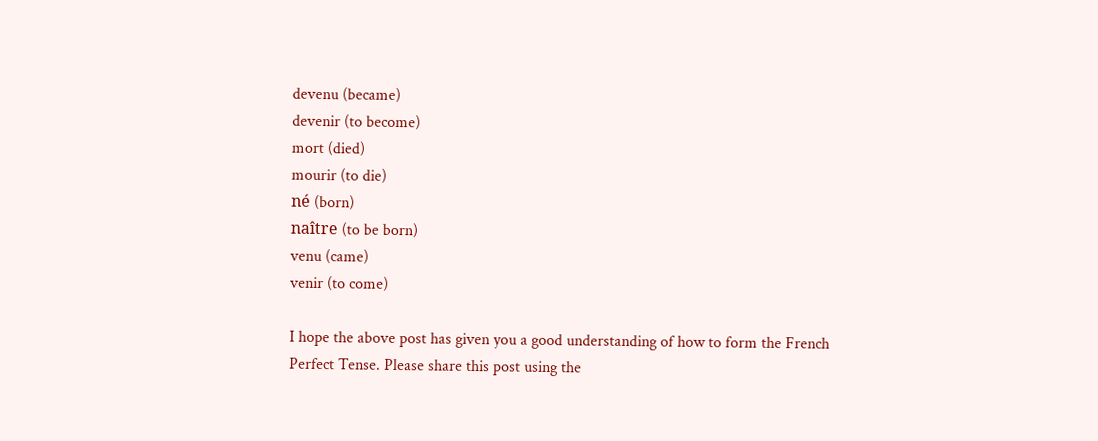devenu (became)
devenir (to become)
mort (died)
mourir (to die)
né (born)
naître (to be born)
venu (came)
venir (to come)

I hope the above post has given you a good understanding of how to form the French Perfect Tense. Please share this post using the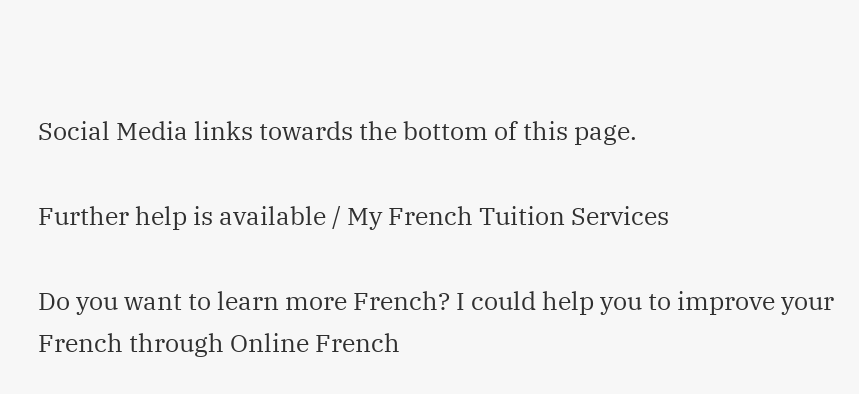Social Media links towards the bottom of this page.

Further help is available / My French Tuition Services

Do you want to learn more French? I could help you to improve your French through Online French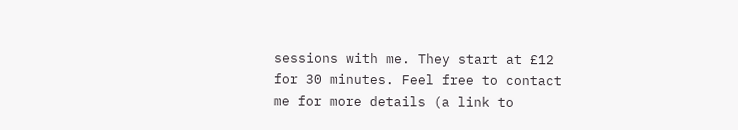sessions with me. They start at £12 for 30 minutes. Feel free to contact me for more details (a link to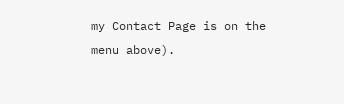my Contact Page is on the menu above).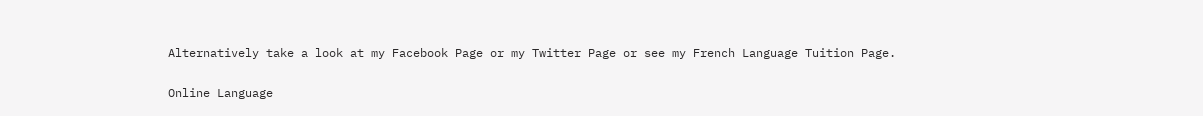Alternatively take a look at my Facebook Page or my Twitter Page or see my French Language Tuition Page.

Online Language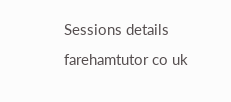Sessions details farehamtutor co uk